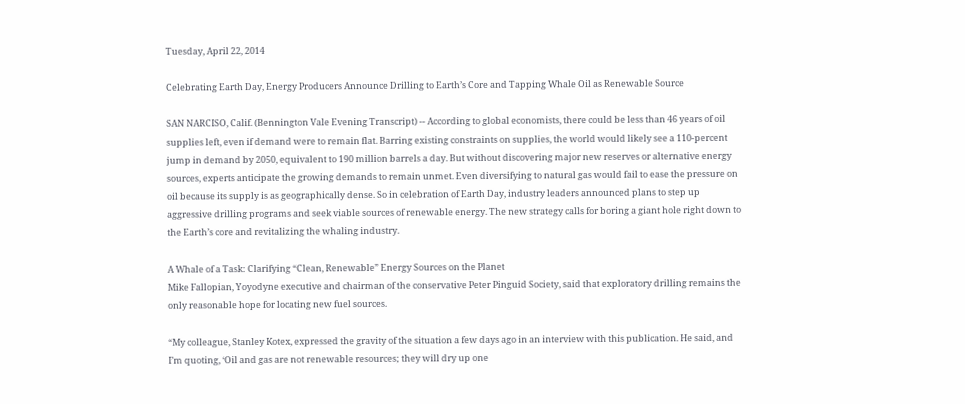Tuesday, April 22, 2014

Celebrating Earth Day, Energy Producers Announce Drilling to Earth’s Core and Tapping Whale Oil as Renewable Source

SAN NARCISO, Calif. (Bennington Vale Evening Transcript) -- According to global economists, there could be less than 46 years of oil supplies left, even if demand were to remain flat. Barring existing constraints on supplies, the world would likely see a 110-percent jump in demand by 2050, equivalent to 190 million barrels a day. But without discovering major new reserves or alternative energy sources, experts anticipate the growing demands to remain unmet. Even diversifying to natural gas would fail to ease the pressure on oil because its supply is as geographically dense. So in celebration of Earth Day, industry leaders announced plans to step up aggressive drilling programs and seek viable sources of renewable energy. The new strategy calls for boring a giant hole right down to the Earth’s core and revitalizing the whaling industry.

A Whale of a Task: Clarifying “Clean, Renewable” Energy Sources on the Planet
Mike Fallopian, Yoyodyne executive and chairman of the conservative Peter Pinguid Society, said that exploratory drilling remains the only reasonable hope for locating new fuel sources.

“My colleague, Stanley Kotex, expressed the gravity of the situation a few days ago in an interview with this publication. He said, and I’m quoting, ‘Oil and gas are not renewable resources; they will dry up one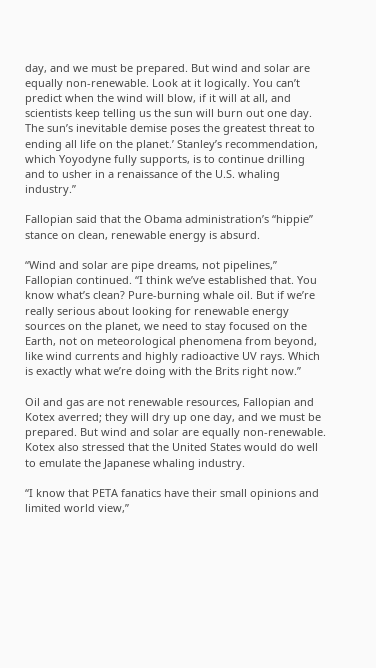day, and we must be prepared. But wind and solar are equally non-renewable. Look at it logically. You can’t predict when the wind will blow, if it will at all, and scientists keep telling us the sun will burn out one day. The sun’s inevitable demise poses the greatest threat to ending all life on the planet.’ Stanley’s recommendation, which Yoyodyne fully supports, is to continue drilling and to usher in a renaissance of the U.S. whaling industry.”

Fallopian said that the Obama administration’s “hippie” stance on clean, renewable energy is absurd.

“Wind and solar are pipe dreams, not pipelines,” Fallopian continued. “I think we’ve established that. You know what’s clean? Pure-burning whale oil. But if we’re really serious about looking for renewable energy sources on the planet, we need to stay focused on the Earth, not on meteorological phenomena from beyond, like wind currents and highly radioactive UV rays. Which is exactly what we’re doing with the Brits right now.”

Oil and gas are not renewable resources, Fallopian and Kotex averred; they will dry up one day, and we must be prepared. But wind and solar are equally non-renewable. Kotex also stressed that the United States would do well to emulate the Japanese whaling industry.

“I know that PETA fanatics have their small opinions and limited world view,”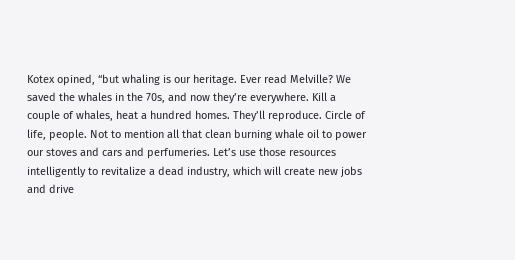Kotex opined, “but whaling is our heritage. Ever read Melville? We saved the whales in the 70s, and now they’re everywhere. Kill a couple of whales, heat a hundred homes. They’ll reproduce. Circle of life, people. Not to mention all that clean burning whale oil to power our stoves and cars and perfumeries. Let’s use those resources intelligently to revitalize a dead industry, which will create new jobs and drive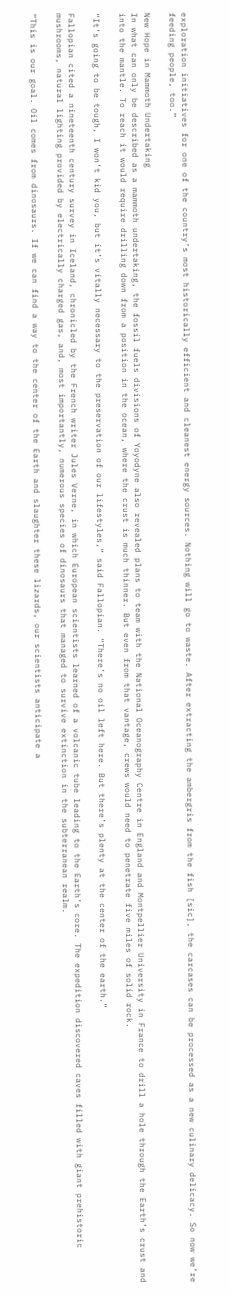exploration initiatives for one of the country’s most historically efficient and cleanest energy sources. Nothing will go to waste. After extracting the ambergris from the fish [sic], the carcases can be processed as a new culinary delicacy. So now we’re feeding people, too.”

New Hope in Mammoth Undertaking
In what can only be described as a mammoth undertaking, the fossil fuels divisions of Yoyodyne also revealed plans to team with the National Oceanography Centre in England and Montpellier University in France to drill a hole through the Earth’s crust and into the mantle. To reach it would require drilling down from a position in the ocean, where the crust is much thinner. But even from that vantage, crews would need to penetrate five miles of solid rock.

“It’s going to be tough, I won’t kid you, but it’s vitally necessary to the preservation of our lifestyles,” said Fallopian. “There’s no oil left here. But there’s plenty at the center of the earth.”

Fallopian cited a nineteenth century survey in Iceland, chronicled by the French writer Jules Verne, in which European scientists learned of a volcanic tube leading to the Earth’s core. The expedition discovered caves filled with giant prehistoric mushrooms, natural lighting provided by electrically charged gas, and, most importantly, numerous species of dinosaurs that managed to survive extinction in the subterranean realm.

“This is our goal. Oil comes from dinosaurs. If we can find a way to the center of the Earth and slaughter these lizards, our scientists anticipate a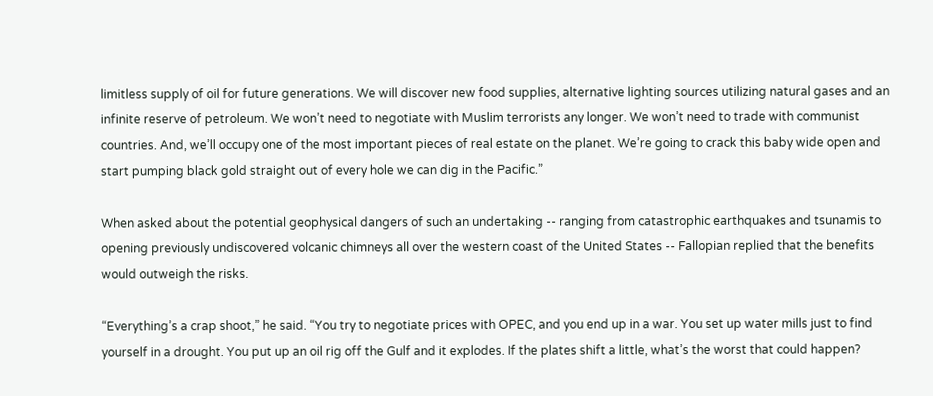limitless supply of oil for future generations. We will discover new food supplies, alternative lighting sources utilizing natural gases and an infinite reserve of petroleum. We won’t need to negotiate with Muslim terrorists any longer. We won’t need to trade with communist countries. And, we’ll occupy one of the most important pieces of real estate on the planet. We’re going to crack this baby wide open and start pumping black gold straight out of every hole we can dig in the Pacific.”

When asked about the potential geophysical dangers of such an undertaking -- ranging from catastrophic earthquakes and tsunamis to opening previously undiscovered volcanic chimneys all over the western coast of the United States -- Fallopian replied that the benefits would outweigh the risks.

“Everything’s a crap shoot,” he said. “You try to negotiate prices with OPEC, and you end up in a war. You set up water mills just to find yourself in a drought. You put up an oil rig off the Gulf and it explodes. If the plates shift a little, what’s the worst that could happen?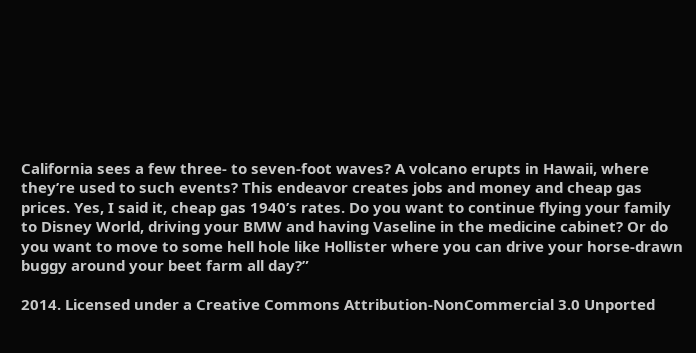California sees a few three- to seven-foot waves? A volcano erupts in Hawaii, where they’re used to such events? This endeavor creates jobs and money and cheap gas prices. Yes, I said it, cheap gas 1940’s rates. Do you want to continue flying your family to Disney World, driving your BMW and having Vaseline in the medicine cabinet? Or do you want to move to some hell hole like Hollister where you can drive your horse-drawn buggy around your beet farm all day?”

2014. Licensed under a Creative Commons Attribution-NonCommercial 3.0 Unported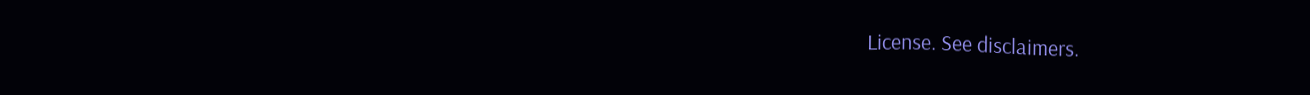License. See disclaimers.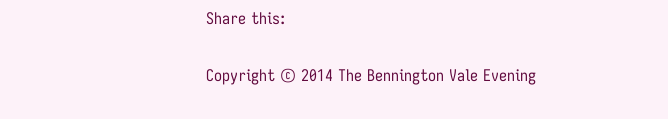Share this:

Copyright © 2014 The Bennington Vale Evening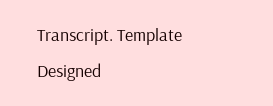Transcript. Template Designed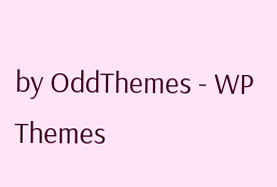by OddThemes - WP Themes